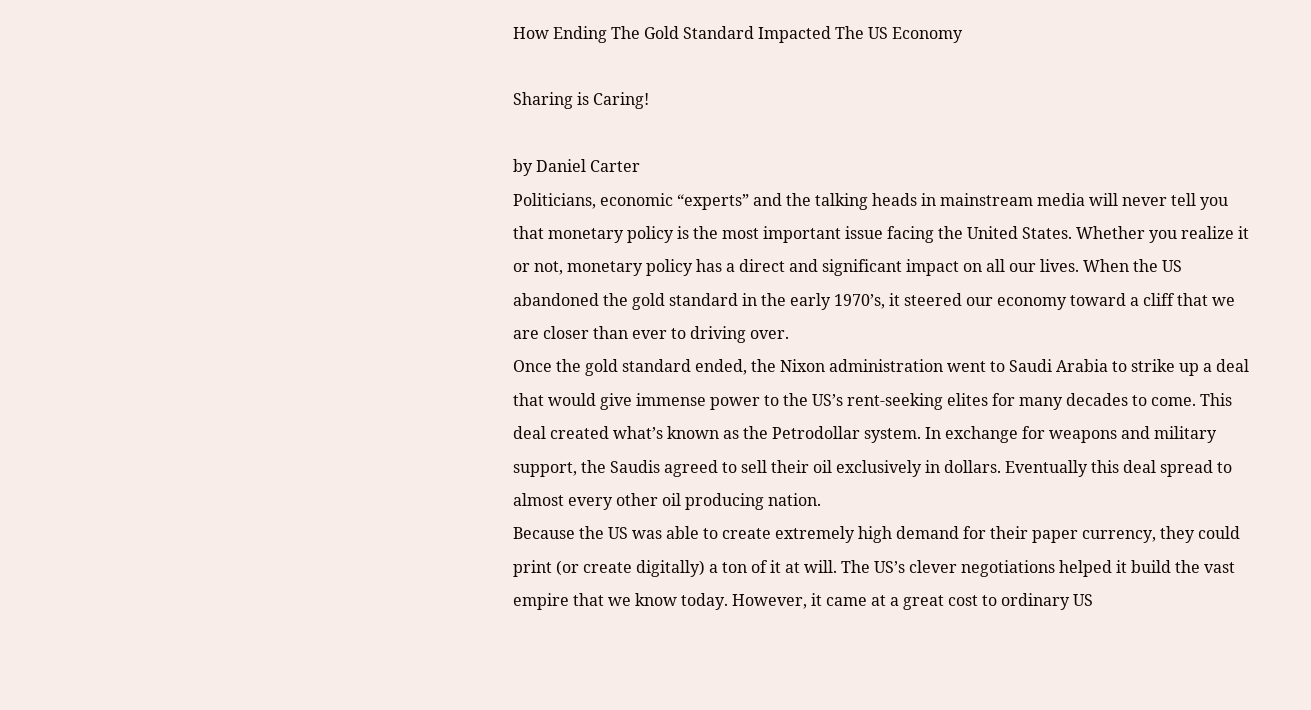How Ending The Gold Standard Impacted The US Economy

Sharing is Caring!

by Daniel Carter
Politicians, economic “experts” and the talking heads in mainstream media will never tell you that monetary policy is the most important issue facing the United States. Whether you realize it or not, monetary policy has a direct and significant impact on all our lives. When the US abandoned the gold standard in the early 1970’s, it steered our economy toward a cliff that we are closer than ever to driving over.
Once the gold standard ended, the Nixon administration went to Saudi Arabia to strike up a deal that would give immense power to the US’s rent-seeking elites for many decades to come. This deal created what’s known as the Petrodollar system. In exchange for weapons and military support, the Saudis agreed to sell their oil exclusively in dollars. Eventually this deal spread to almost every other oil producing nation.
Because the US was able to create extremely high demand for their paper currency, they could print (or create digitally) a ton of it at will. The US’s clever negotiations helped it build the vast empire that we know today. However, it came at a great cost to ordinary US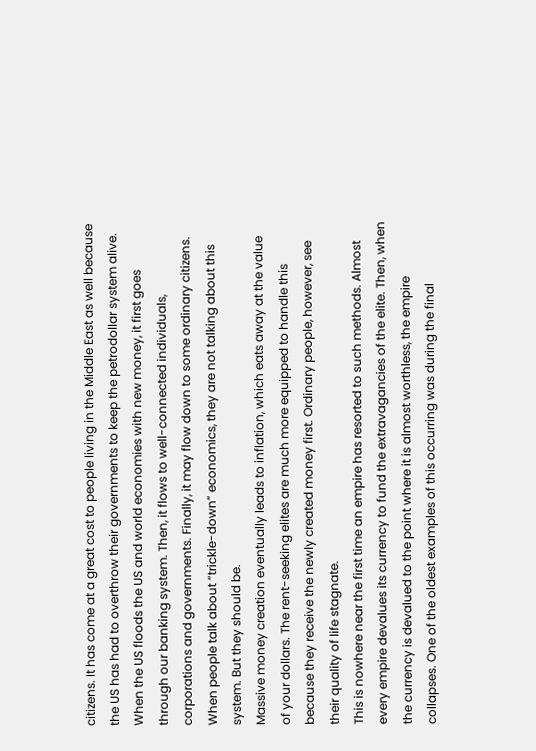citizens. It has come at a great cost to people living in the Middle East as well because the US has had to overthrow their governments to keep the petrodollar system alive.
When the US floods the US and world economies with new money, it first goes through our banking system. Then, it flows to well-connected individuals, corporations and governments. Finally, it may flow down to some ordinary citizens. When people talk about “trickle-down” economics, they are not talking about this system. But they should be.
Massive money creation eventually leads to inflation, which eats away at the value of your dollars. The rent-seeking elites are much more equipped to handle this because they receive the newly created money first. Ordinary people, however, see their quality of life stagnate.
This is nowhere near the first time an empire has resorted to such methods. Almost every empire devalues its currency to fund the extravagancies of the elite. Then, when the currency is devalued to the point where it is almost worthless, the empire collapses. One of the oldest examples of this occurring was during the final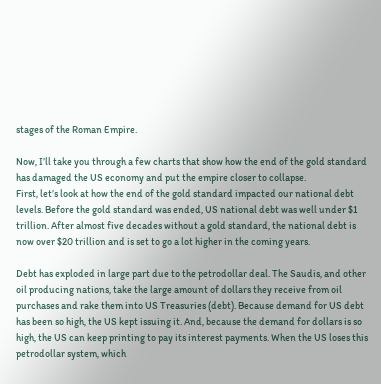stages of the Roman Empire.

Now, I’ll take you through a few charts that show how the end of the gold standard has damaged the US economy and put the empire closer to collapse.
First, let’s look at how the end of the gold standard impacted our national debt levels. Before the gold standard was ended, US national debt was well under $1 trillion. After almost five decades without a gold standard, the national debt is now over $20 trillion and is set to go a lot higher in the coming years.

Debt has exploded in large part due to the petrodollar deal. The Saudis, and other oil producing nations, take the large amount of dollars they receive from oil purchases and rake them into US Treasuries (debt). Because demand for US debt has been so high, the US kept issuing it. And, because the demand for dollars is so high, the US can keep printing to pay its interest payments. When the US loses this petrodollar system, which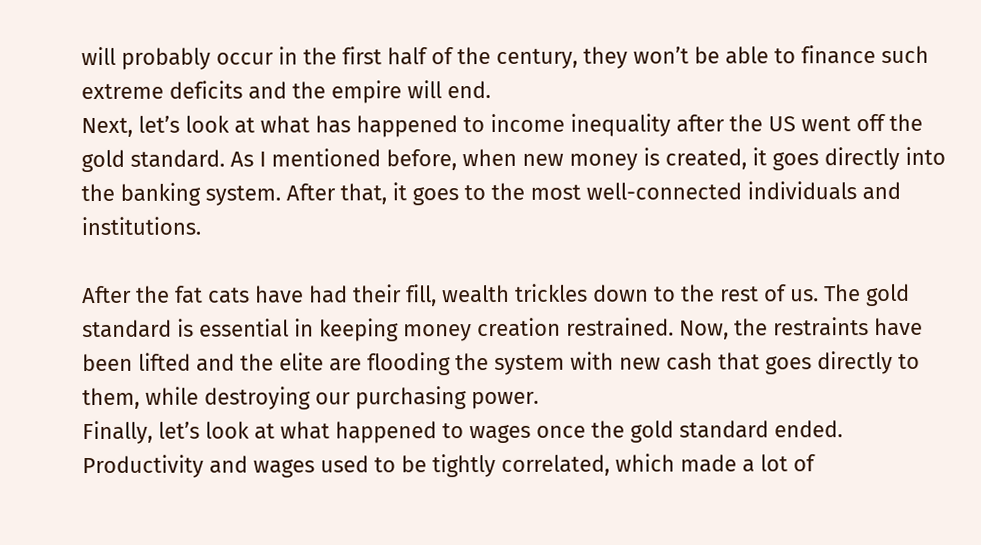will probably occur in the first half of the century, they won’t be able to finance such extreme deficits and the empire will end.
Next, let’s look at what has happened to income inequality after the US went off the gold standard. As I mentioned before, when new money is created, it goes directly into the banking system. After that, it goes to the most well-connected individuals and institutions.

After the fat cats have had their fill, wealth trickles down to the rest of us. The gold standard is essential in keeping money creation restrained. Now, the restraints have been lifted and the elite are flooding the system with new cash that goes directly to them, while destroying our purchasing power.
Finally, let’s look at what happened to wages once the gold standard ended. Productivity and wages used to be tightly correlated, which made a lot of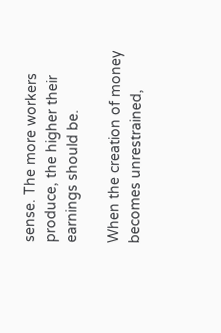sense. The more workers produce, the higher their earnings should be.

When the creation of money becomes unrestrained,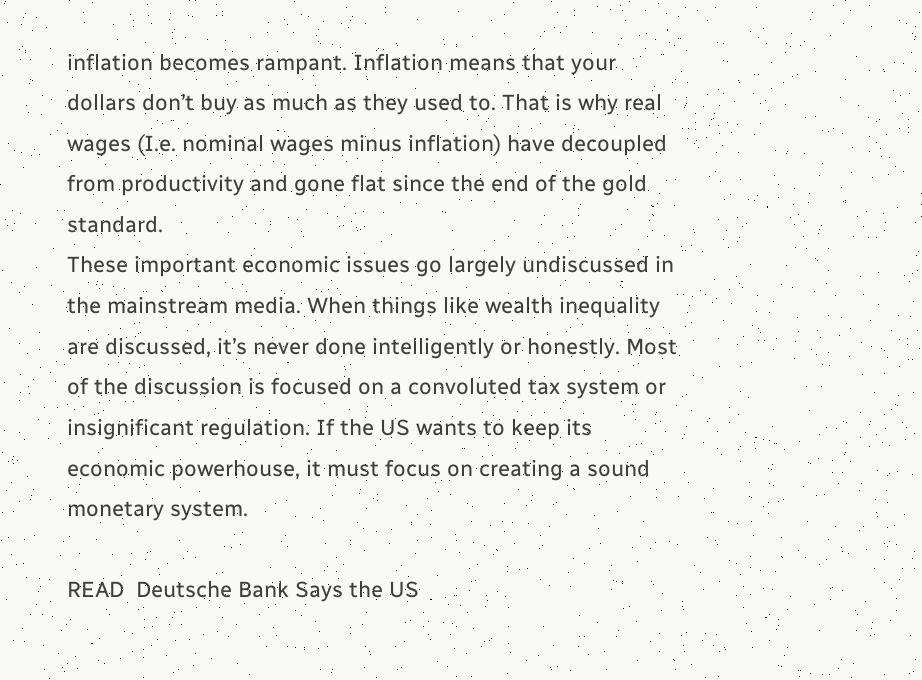inflation becomes rampant. Inflation means that your dollars don’t buy as much as they used to. That is why real wages (I.e. nominal wages minus inflation) have decoupled from productivity and gone flat since the end of the gold standard.
These important economic issues go largely undiscussed in the mainstream media. When things like wealth inequality are discussed, it’s never done intelligently or honestly. Most of the discussion is focused on a convoluted tax system or insignificant regulation. If the US wants to keep its economic powerhouse, it must focus on creating a sound monetary system.

READ  Deutsche Bank Says the US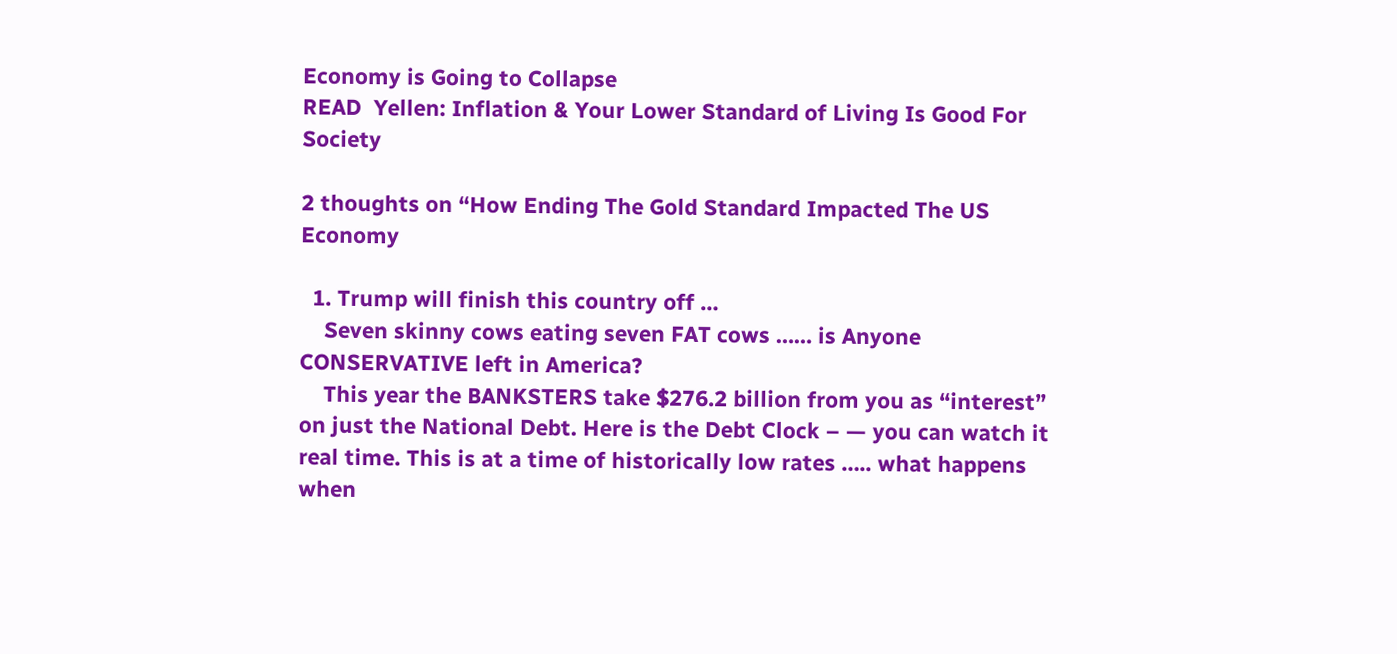Economy is Going to Collapse
READ  Yellen: Inflation & Your Lower Standard of Living Is Good For Society

2 thoughts on “How Ending The Gold Standard Impacted The US Economy

  1. Trump will finish this country off …
    Seven skinny cows eating seven FAT cows …… is Anyone CONSERVATIVE left in America?
    This year the BANKSTERS take $276.2 billion from you as “interest” on just the National Debt. Here is the Debt Clock – — you can watch it real time. This is at a time of historically low rates ….. what happens when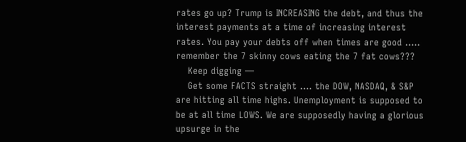rates go up? Trump is INCREASING the debt, and thus the interest payments at a time of increasing interest rates. You pay your debts off when times are good ….. remember the 7 skinny cows eating the 7 fat cows???
    Keep digging —
    Get some FACTS straight …. the DOW, NASDAQ, & S&P are hitting all time highs. Unemployment is supposed to be at all time LOWS. We are supposedly having a glorious upsurge in the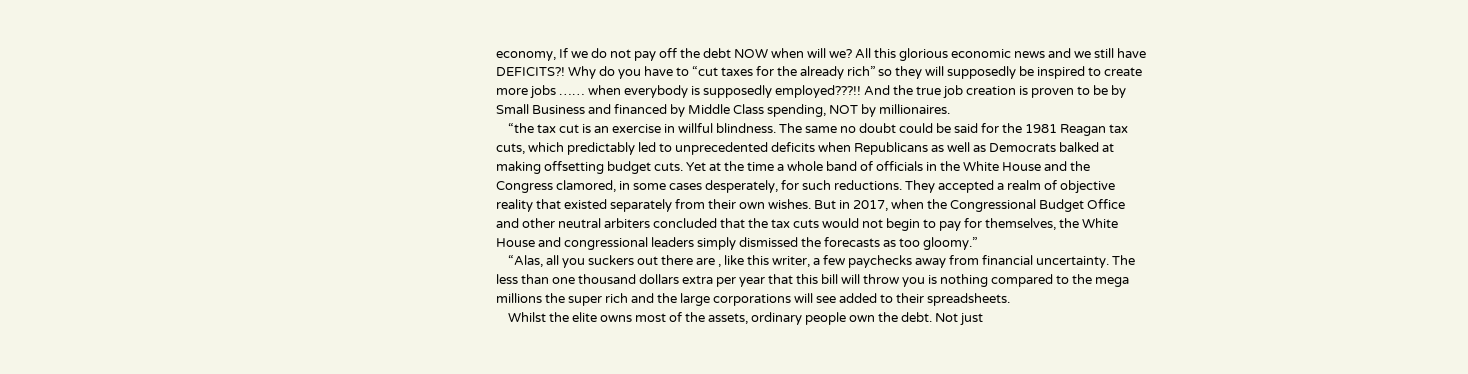economy, If we do not pay off the debt NOW when will we? All this glorious economic news and we still have DEFICITS?! Why do you have to “cut taxes for the already rich” so they will supposedly be inspired to create more jobs …… when everybody is supposedly employed???!! And the true job creation is proven to be by Small Business and financed by Middle Class spending, NOT by millionaires.
    “the tax cut is an exercise in willful blindness. The same no doubt could be said for the 1981 Reagan tax cuts, which predictably led to unprecedented deficits when Republicans as well as Democrats balked at making offsetting budget cuts. Yet at the time a whole band of officials in the White House and the Congress clamored, in some cases desperately, for such reductions. They accepted a realm of objective reality that existed separately from their own wishes. But in 2017, when the Congressional Budget Office and other neutral arbiters concluded that the tax cuts would not begin to pay for themselves, the White House and congressional leaders simply dismissed the forecasts as too gloomy.”
    “Alas, all you suckers out there are , like this writer, a few paychecks away from financial uncertainty. The less than one thousand dollars extra per year that this bill will throw you is nothing compared to the mega millions the super rich and the large corporations will see added to their spreadsheets.
    Whilst the elite owns most of the assets, ordinary people own the debt. Not just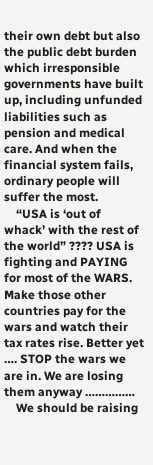their own debt but also the public debt burden which irresponsible governments have built up, including unfunded liabilities such as pension and medical care. And when the financial system fails, ordinary people will suffer the most.
    “USA is ‘out of whack’ with the rest of the world” ???? USA is fighting and PAYING for most of the WARS. Make those other countries pay for the wars and watch their tax rates rise. Better yet …. STOP the wars we are in. We are losing them anyway ……………
    We should be raising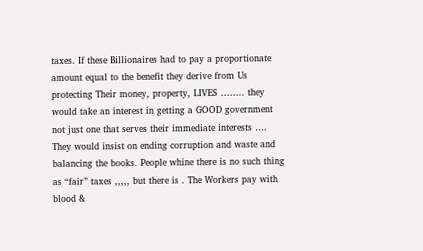taxes. If these Billionaires had to pay a proportionate amount equal to the benefit they derive from Us protecting Their money, property, LIVES …….. they would take an interest in getting a GOOD government not just one that serves their immediate interests …. They would insist on ending corruption and waste and balancing the books. People whine there is no such thing as “fair” taxes ,,,,, but there is . The Workers pay with blood &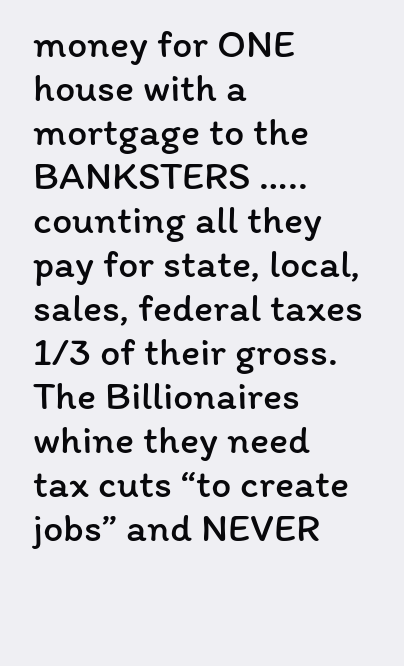money for ONE house with a mortgage to the BANKSTERS ….. counting all they pay for state, local, sales, federal taxes 1/3 of their gross. The Billionaires whine they need tax cuts “to create jobs” and NEVER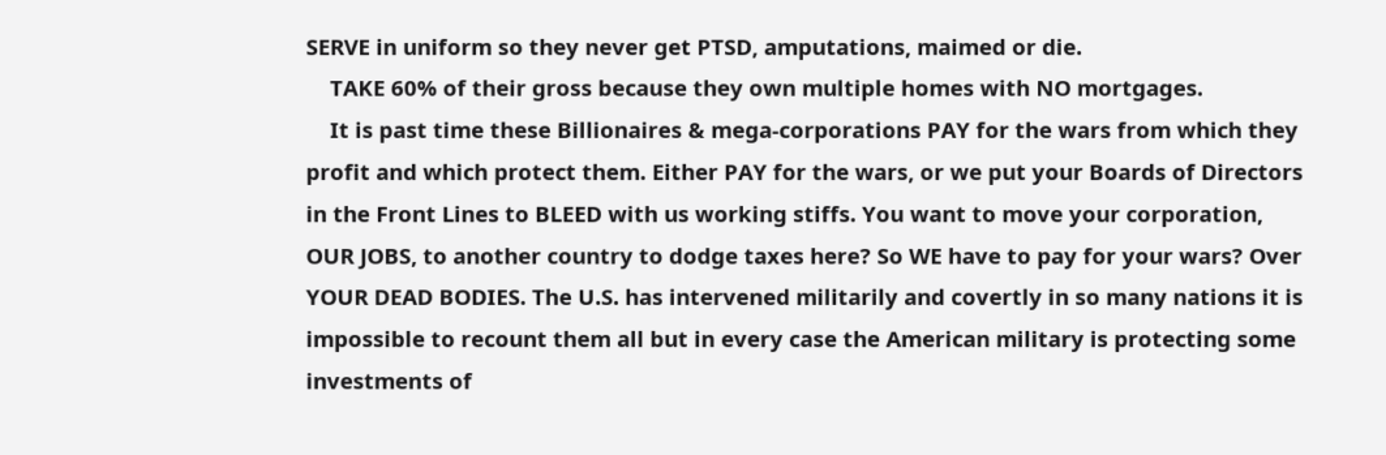SERVE in uniform so they never get PTSD, amputations, maimed or die.
    TAKE 60% of their gross because they own multiple homes with NO mortgages.
    It is past time these Billionaires & mega-corporations PAY for the wars from which they profit and which protect them. Either PAY for the wars, or we put your Boards of Directors in the Front Lines to BLEED with us working stiffs. You want to move your corporation, OUR JOBS, to another country to dodge taxes here? So WE have to pay for your wars? Over YOUR DEAD BODIES. The U.S. has intervened militarily and covertly in so many nations it is impossible to recount them all but in every case the American military is protecting some investments of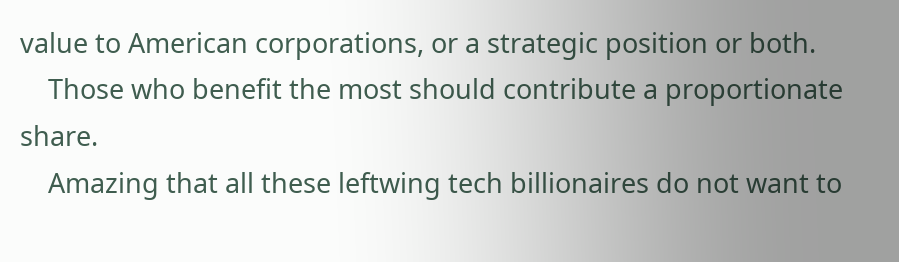value to American corporations, or a strategic position or both.
    Those who benefit the most should contribute a proportionate share.
    Amazing that all these leftwing tech billionaires do not want to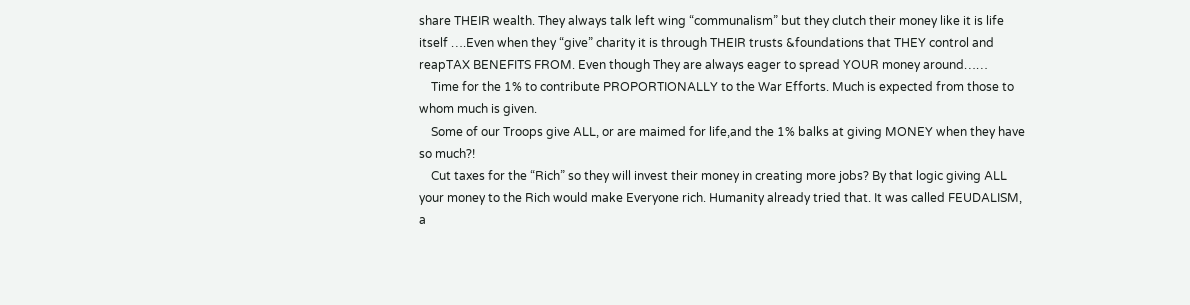share THEIR wealth. They always talk left wing “communalism” but they clutch their money like it is life itself ….Even when they “give” charity it is through THEIR trusts &foundations that THEY control and reapTAX BENEFITS FROM. Even though They are always eager to spread YOUR money around……
    Time for the 1% to contribute PROPORTIONALLY to the War Efforts. Much is expected from those to whom much is given.
    Some of our Troops give ALL, or are maimed for life,and the 1% balks at giving MONEY when they have so much?!
    Cut taxes for the “Rich” so they will invest their money in creating more jobs? By that logic giving ALL your money to the Rich would make Everyone rich. Humanity already tried that. It was called FEUDALISM, a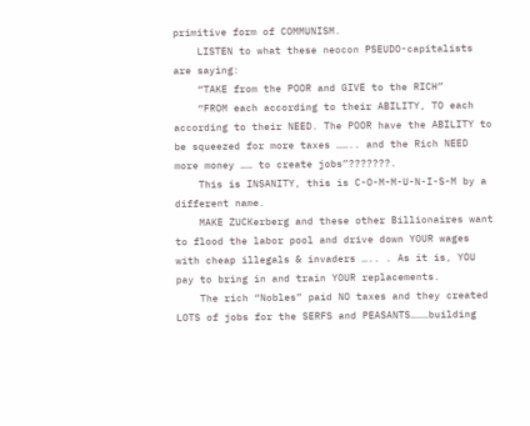primitive form of COMMUNISM.
    LISTEN to what these neocon PSEUDO-capitalists are saying:
    “TAKE from the POOR and GIVE to the RICH”
    “FROM each according to their ABILITY, TO each according to their NEED. The POOR have the ABILITY to be squeezed for more taxes …….. and the Rich NEED more money …… to create jobs”???????.
    This is INSANITY, this is C-O-M-M-U-N-I-S-M by a different name.
    MAKE ZUCKerberg and these other Billionaires want to flood the labor pool and drive down YOUR wages with cheap illegals & invaders ….. . As it is, YOU pay to bring in and train YOUR replacements.
    The rich “Nobles” paid NO taxes and they created LOTS of jobs for the SERFS and PEASANTS………building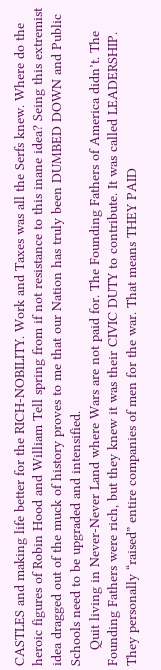CASTLES and making life better for the RICH-NOBILITY. Work and Taxes was all the Serfs knew. Where do the heroic figures of Robin Hood and William Tell spring from if not resistance to this inane idea? Seing this extremist idea dragged out of the muck of history proves to me that our Nation has truly been DUMBED DOWN and Public Schools need to be upgraded and intensified.
    Quit living in Never-Never Land where Wars are not paid for. The Founding Fathers of America didn’t. The Founding Fathers were rich, but they knew it was their CIVIC DUTY to contribute. It was called LEADERSHIP. They personally “raised” entire companies of men for the war. That means THEY PAID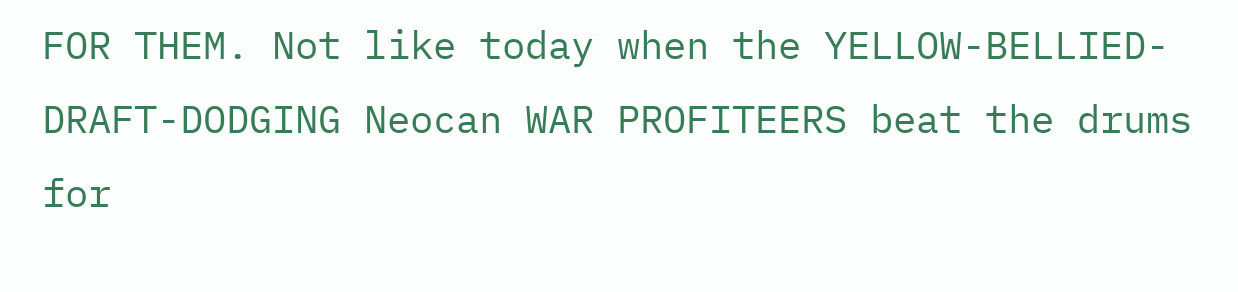FOR THEM. Not like today when the YELLOW-BELLIED-DRAFT-DODGING Neocan WAR PROFITEERS beat the drums for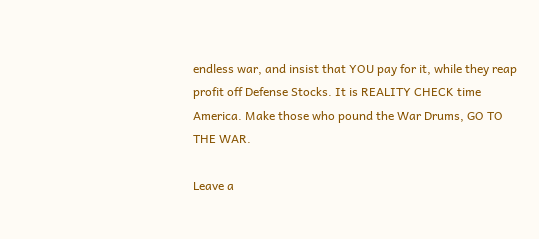endless war, and insist that YOU pay for it, while they reap profit off Defense Stocks. It is REALITY CHECK time America. Make those who pound the War Drums, GO TO THE WAR.

Leave a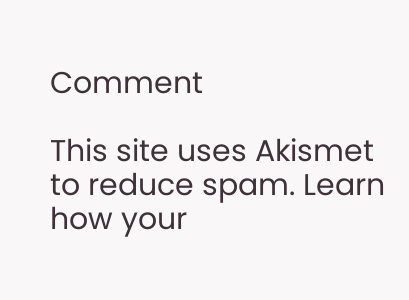Comment

This site uses Akismet to reduce spam. Learn how your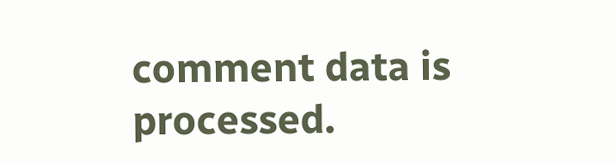comment data is processed.